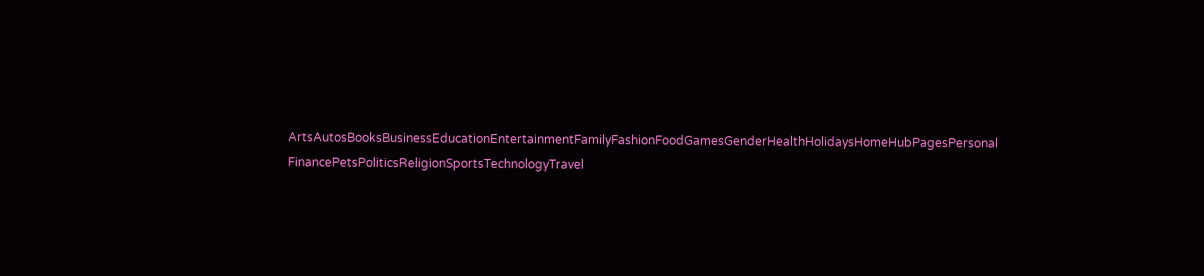ArtsAutosBooksBusinessEducationEntertainmentFamilyFashionFoodGamesGenderHealthHolidaysHomeHubPagesPersonal FinancePetsPoliticsReligionSportsTechnologyTravel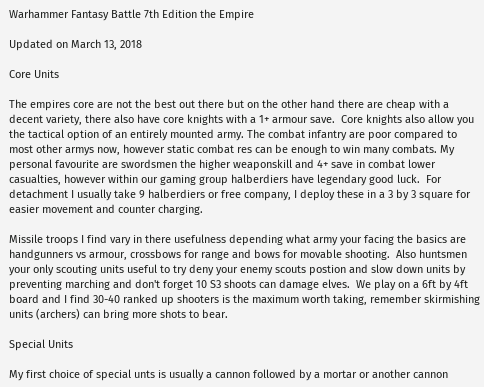Warhammer Fantasy Battle 7th Edition the Empire

Updated on March 13, 2018

Core Units

The empires core are not the best out there but on the other hand there are cheap with a decent variety, there also have core knights with a 1+ armour save.  Core knights also allow you the tactical option of an entirely mounted army. The combat infantry are poor compared to most other armys now, however static combat res can be enough to win many combats. My personal favourite are swordsmen the higher weaponskill and 4+ save in combat lower casualties, however within our gaming group halberdiers have legendary good luck.  For detachment I usually take 9 halberdiers or free company, I deploy these in a 3 by 3 square for easier movement and counter charging.

Missile troops I find vary in there usefulness depending what army your facing the basics are handgunners vs armour, crossbows for range and bows for movable shooting.  Also huntsmen your only scouting units useful to try deny your enemy scouts postion and slow down units by preventing marching and don't forget 10 S3 shoots can damage elves.  We play on a 6ft by 4ft board and I find 30-40 ranked up shooters is the maximum worth taking, remember skirmishing units (archers) can bring more shots to bear.

Special Units

My first choice of special unts is usually a cannon followed by a mortar or another cannon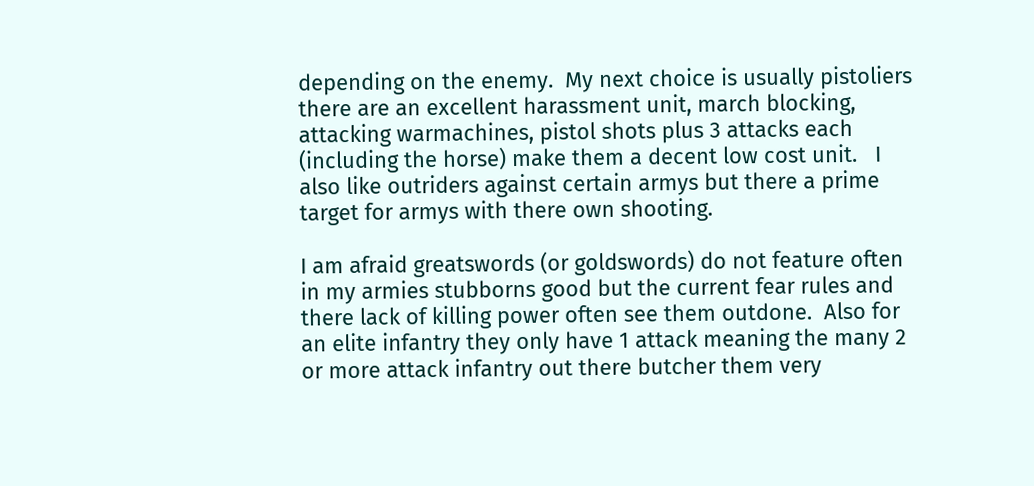depending on the enemy.  My next choice is usually pistoliers there are an excellent harassment unit, march blocking, attacking warmachines, pistol shots plus 3 attacks each (including the horse) make them a decent low cost unit.   I also like outriders against certain armys but there a prime target for armys with there own shooting.

I am afraid greatswords (or goldswords) do not feature often in my armies stubborns good but the current fear rules and there lack of killing power often see them outdone.  Also for an elite infantry they only have 1 attack meaning the many 2 or more attack infantry out there butcher them very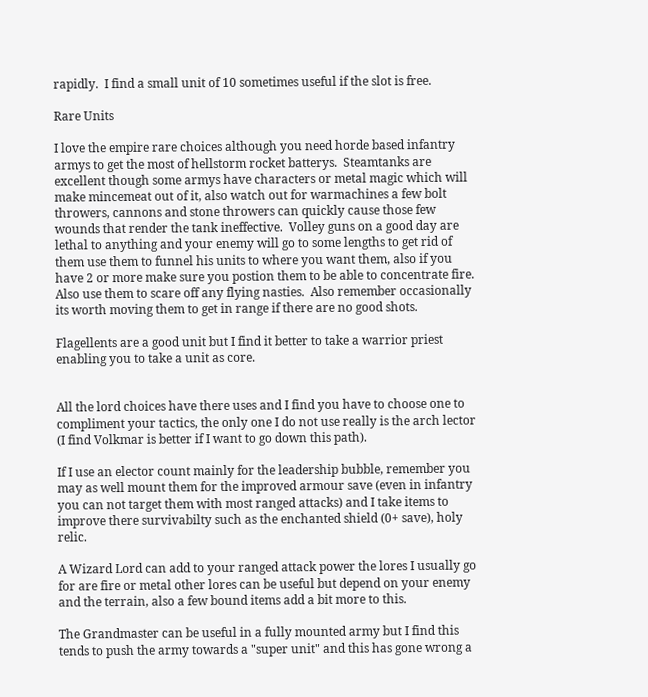rapidly.  I find a small unit of 10 sometimes useful if the slot is free.

Rare Units

I love the empire rare choices although you need horde based infantry armys to get the most of hellstorm rocket batterys.  Steamtanks are excellent though some armys have characters or metal magic which will make mincemeat out of it, also watch out for warmachines a few bolt throwers, cannons and stone throwers can quickly cause those few wounds that render the tank ineffective.  Volley guns on a good day are lethal to anything and your enemy will go to some lengths to get rid of them use them to funnel his units to where you want them, also if you have 2 or more make sure you postion them to be able to concentrate fire.  Also use them to scare off any flying nasties.  Also remember occasionally its worth moving them to get in range if there are no good shots.

Flagellents are a good unit but I find it better to take a warrior priest enabling you to take a unit as core.


All the lord choices have there uses and I find you have to choose one to compliment your tactics, the only one I do not use really is the arch lector (I find Volkmar is better if I want to go down this path).

If I use an elector count mainly for the leadership bubble, remember you may as well mount them for the improved armour save (even in infantry you can not target them with most ranged attacks) and I take items to improve there survivabilty such as the enchanted shield (0+ save), holy relic.

A Wizard Lord can add to your ranged attack power the lores I usually go for are fire or metal other lores can be useful but depend on your enemy and the terrain, also a few bound items add a bit more to this.

The Grandmaster can be useful in a fully mounted army but I find this tends to push the army towards a "super unit" and this has gone wrong a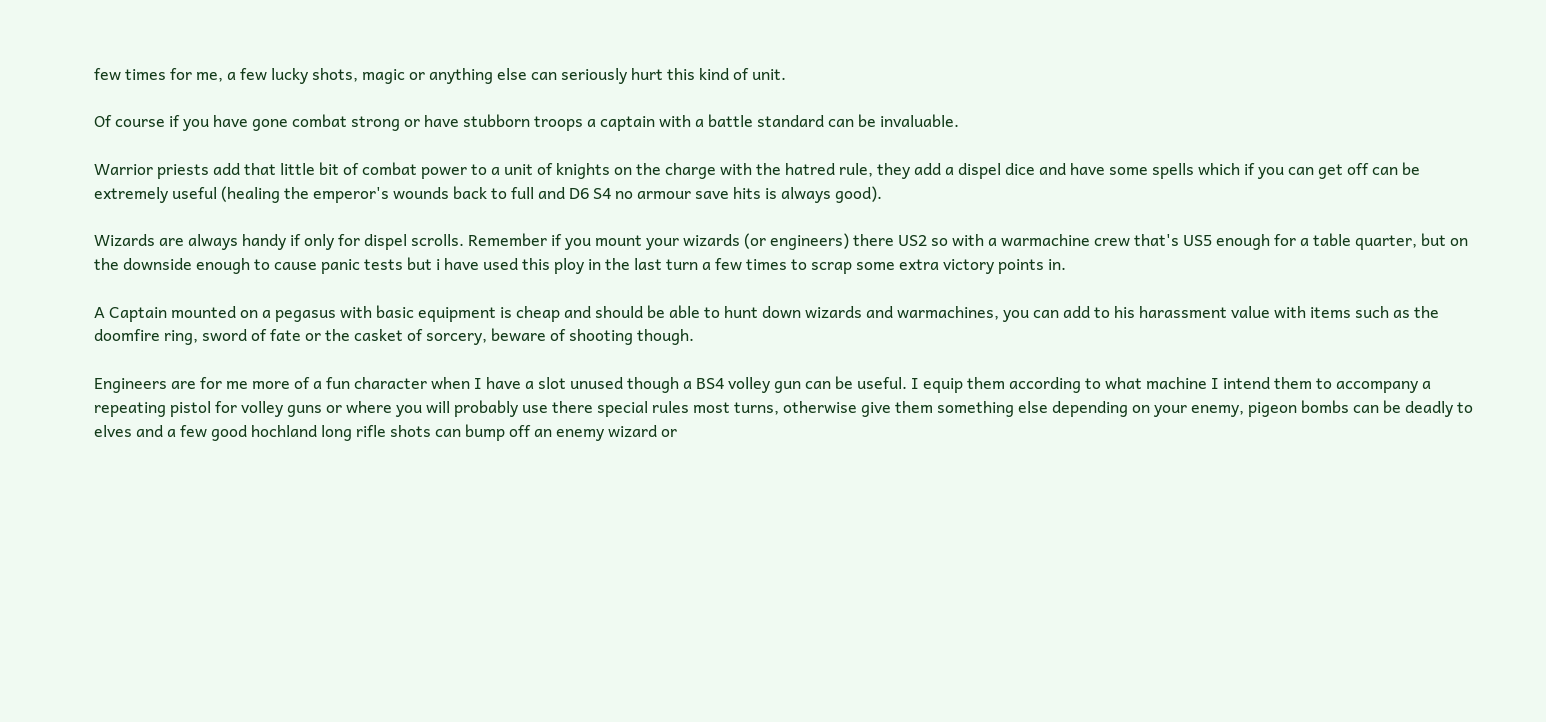few times for me, a few lucky shots, magic or anything else can seriously hurt this kind of unit.

Of course if you have gone combat strong or have stubborn troops a captain with a battle standard can be invaluable.

Warrior priests add that little bit of combat power to a unit of knights on the charge with the hatred rule, they add a dispel dice and have some spells which if you can get off can be extremely useful (healing the emperor's wounds back to full and D6 S4 no armour save hits is always good).

Wizards are always handy if only for dispel scrolls. Remember if you mount your wizards (or engineers) there US2 so with a warmachine crew that's US5 enough for a table quarter, but on the downside enough to cause panic tests but i have used this ploy in the last turn a few times to scrap some extra victory points in.

A Captain mounted on a pegasus with basic equipment is cheap and should be able to hunt down wizards and warmachines, you can add to his harassment value with items such as the doomfire ring, sword of fate or the casket of sorcery, beware of shooting though.

Engineers are for me more of a fun character when I have a slot unused though a BS4 volley gun can be useful. I equip them according to what machine I intend them to accompany a repeating pistol for volley guns or where you will probably use there special rules most turns, otherwise give them something else depending on your enemy, pigeon bombs can be deadly to elves and a few good hochland long rifle shots can bump off an enemy wizard or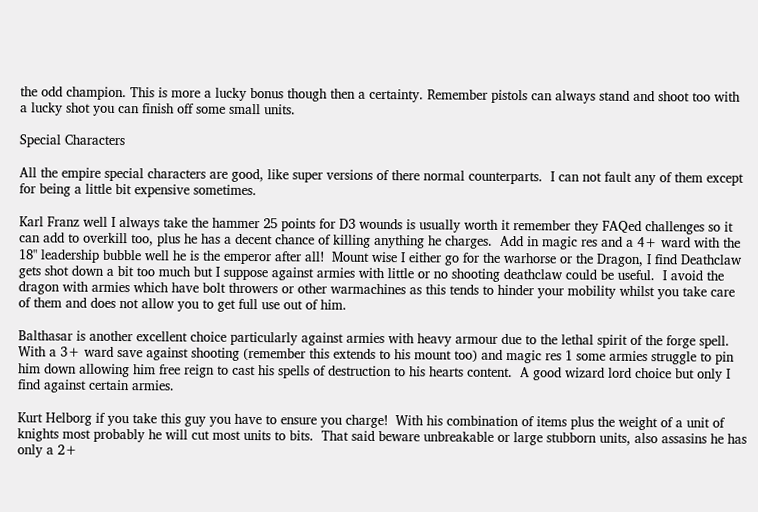the odd champion. This is more a lucky bonus though then a certainty. Remember pistols can always stand and shoot too with a lucky shot you can finish off some small units.

Special Characters

All the empire special characters are good, like super versions of there normal counterparts.  I can not fault any of them except for being a little bit expensive sometimes.

Karl Franz well I always take the hammer 25 points for D3 wounds is usually worth it remember they FAQed challenges so it can add to overkill too, plus he has a decent chance of killing anything he charges.  Add in magic res and a 4+ ward with the 18" leadership bubble well he is the emperor after all!  Mount wise I either go for the warhorse or the Dragon, I find Deathclaw gets shot down a bit too much but I suppose against armies with little or no shooting deathclaw could be useful.  I avoid the dragon with armies which have bolt throwers or other warmachines as this tends to hinder your mobility whilst you take care of them and does not allow you to get full use out of him.

Balthasar is another excellent choice particularly against armies with heavy armour due to the lethal spirit of the forge spell.  With a 3+ ward save against shooting (remember this extends to his mount too) and magic res 1 some armies struggle to pin him down allowing him free reign to cast his spells of destruction to his hearts content.  A good wizard lord choice but only I find against certain armies.

Kurt Helborg if you take this guy you have to ensure you charge!  With his combination of items plus the weight of a unit of knights most probably he will cut most units to bits.  That said beware unbreakable or large stubborn units, also assasins he has only a 2+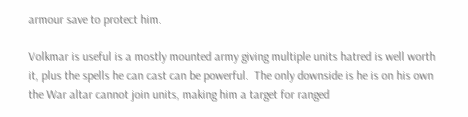armour save to protect him.

Volkmar is useful is a mostly mounted army giving multiple units hatred is well worth it, plus the spells he can cast can be powerful.  The only downside is he is on his own the War altar cannot join units, making him a target for ranged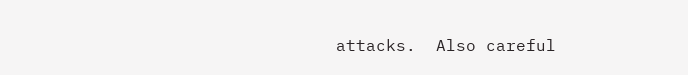attacks.  Also careful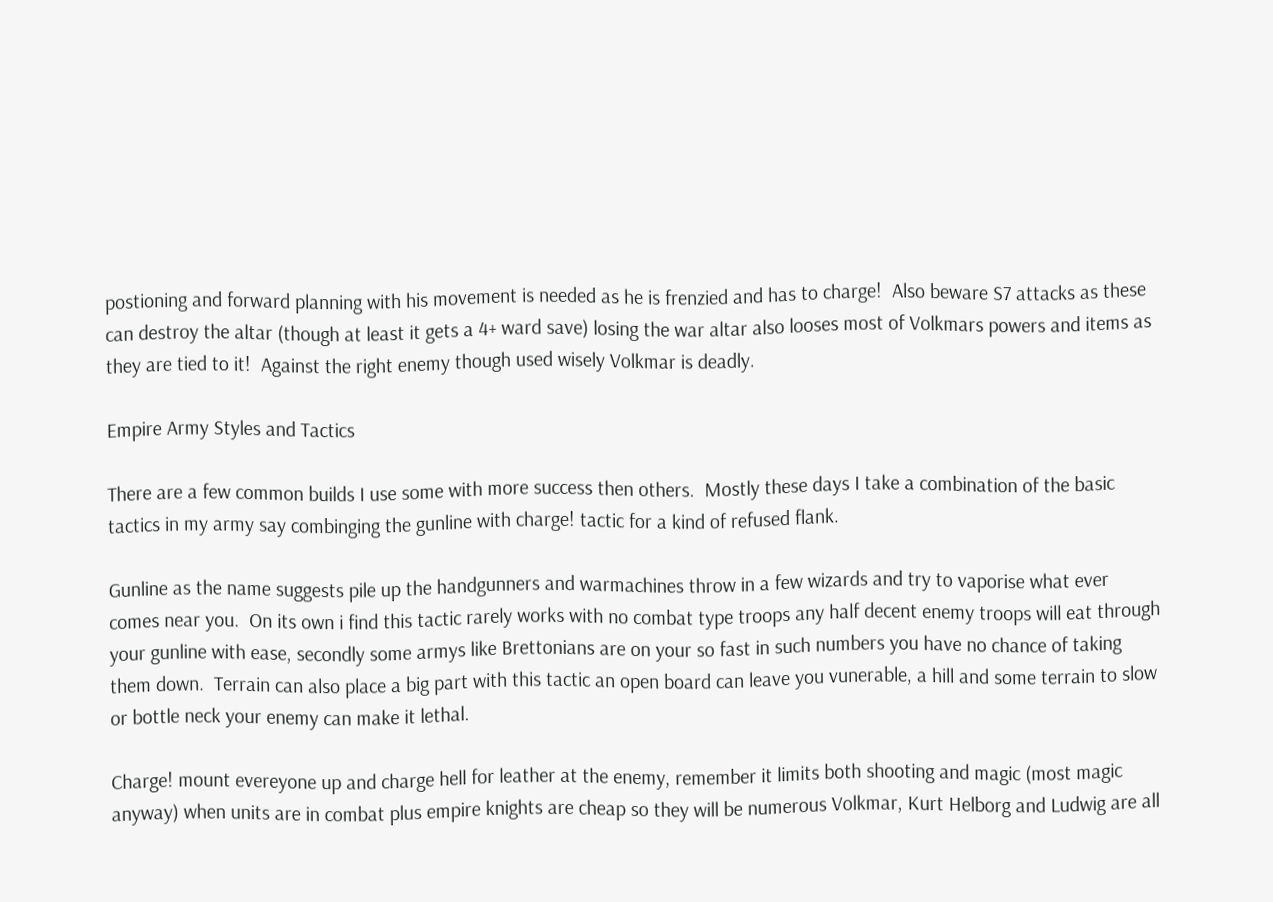postioning and forward planning with his movement is needed as he is frenzied and has to charge!  Also beware S7 attacks as these can destroy the altar (though at least it gets a 4+ ward save) losing the war altar also looses most of Volkmars powers and items as they are tied to it!  Against the right enemy though used wisely Volkmar is deadly.

Empire Army Styles and Tactics

There are a few common builds I use some with more success then others.  Mostly these days I take a combination of the basic tactics in my army say combinging the gunline with charge! tactic for a kind of refused flank.

Gunline as the name suggests pile up the handgunners and warmachines throw in a few wizards and try to vaporise what ever comes near you.  On its own i find this tactic rarely works with no combat type troops any half decent enemy troops will eat through your gunline with ease, secondly some armys like Brettonians are on your so fast in such numbers you have no chance of taking them down.  Terrain can also place a big part with this tactic an open board can leave you vunerable, a hill and some terrain to slow or bottle neck your enemy can make it lethal.

Charge! mount evereyone up and charge hell for leather at the enemy, remember it limits both shooting and magic (most magic anyway) when units are in combat plus empire knights are cheap so they will be numerous Volkmar, Kurt Helborg and Ludwig are all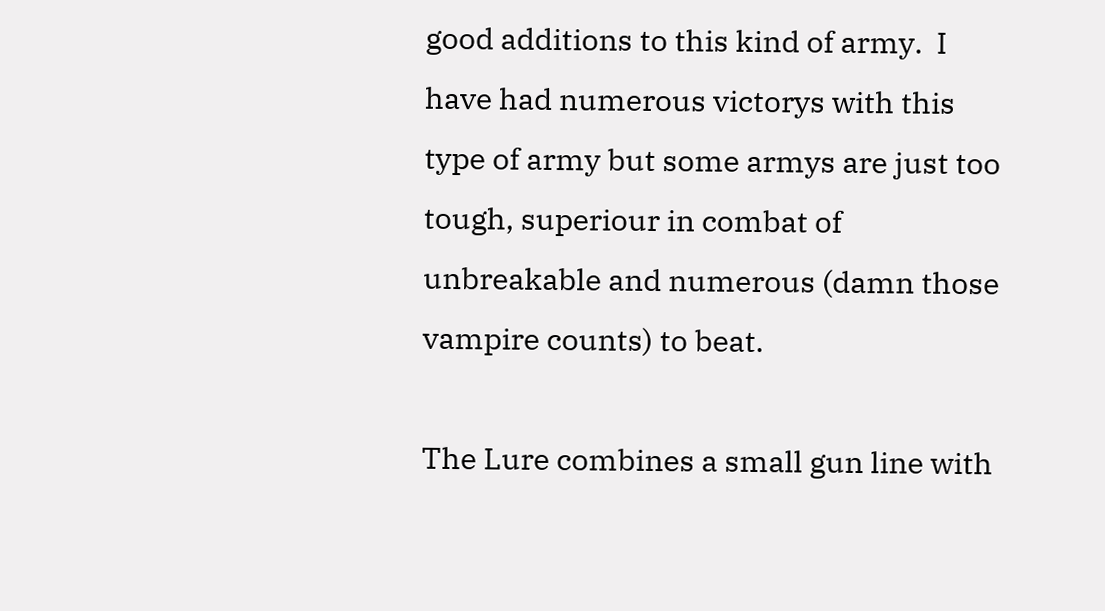good additions to this kind of army.  I have had numerous victorys with this type of army but some armys are just too tough, superiour in combat of unbreakable and numerous (damn those vampire counts) to beat.

The Lure combines a small gun line with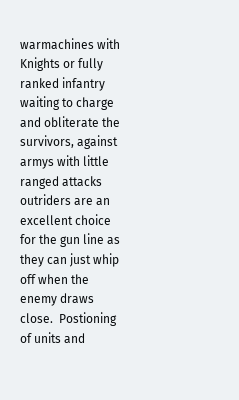warmachines with Knights or fully ranked infantry waiting to charge and obliterate the survivors, against armys with little ranged attacks outriders are an excellent choice for the gun line as they can just whip off when the enemy draws close.  Postioning of units and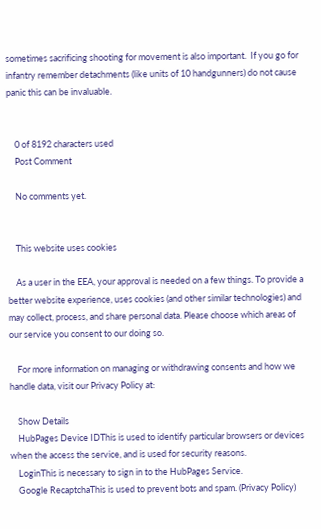sometimes sacrificing shooting for movement is also important.  If you go for infantry remember detachments (like units of 10 handgunners) do not cause panic this can be invaluable.


    0 of 8192 characters used
    Post Comment

    No comments yet.


    This website uses cookies

    As a user in the EEA, your approval is needed on a few things. To provide a better website experience, uses cookies (and other similar technologies) and may collect, process, and share personal data. Please choose which areas of our service you consent to our doing so.

    For more information on managing or withdrawing consents and how we handle data, visit our Privacy Policy at:

    Show Details
    HubPages Device IDThis is used to identify particular browsers or devices when the access the service, and is used for security reasons.
    LoginThis is necessary to sign in to the HubPages Service.
    Google RecaptchaThis is used to prevent bots and spam. (Privacy Policy)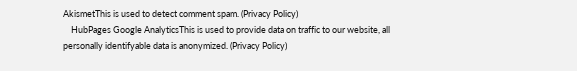AkismetThis is used to detect comment spam. (Privacy Policy)
    HubPages Google AnalyticsThis is used to provide data on traffic to our website, all personally identifyable data is anonymized. (Privacy Policy)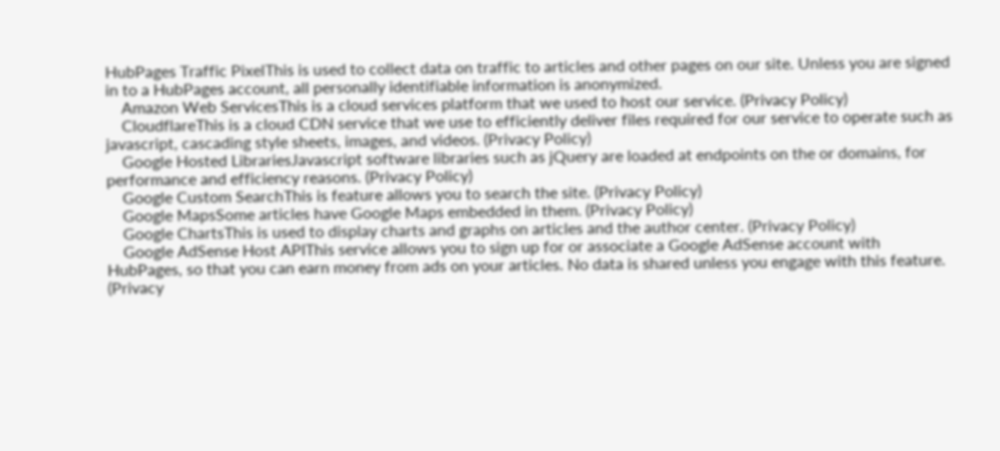HubPages Traffic PixelThis is used to collect data on traffic to articles and other pages on our site. Unless you are signed in to a HubPages account, all personally identifiable information is anonymized.
    Amazon Web ServicesThis is a cloud services platform that we used to host our service. (Privacy Policy)
    CloudflareThis is a cloud CDN service that we use to efficiently deliver files required for our service to operate such as javascript, cascading style sheets, images, and videos. (Privacy Policy)
    Google Hosted LibrariesJavascript software libraries such as jQuery are loaded at endpoints on the or domains, for performance and efficiency reasons. (Privacy Policy)
    Google Custom SearchThis is feature allows you to search the site. (Privacy Policy)
    Google MapsSome articles have Google Maps embedded in them. (Privacy Policy)
    Google ChartsThis is used to display charts and graphs on articles and the author center. (Privacy Policy)
    Google AdSense Host APIThis service allows you to sign up for or associate a Google AdSense account with HubPages, so that you can earn money from ads on your articles. No data is shared unless you engage with this feature. (Privacy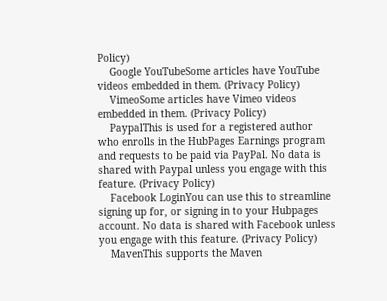Policy)
    Google YouTubeSome articles have YouTube videos embedded in them. (Privacy Policy)
    VimeoSome articles have Vimeo videos embedded in them. (Privacy Policy)
    PaypalThis is used for a registered author who enrolls in the HubPages Earnings program and requests to be paid via PayPal. No data is shared with Paypal unless you engage with this feature. (Privacy Policy)
    Facebook LoginYou can use this to streamline signing up for, or signing in to your Hubpages account. No data is shared with Facebook unless you engage with this feature. (Privacy Policy)
    MavenThis supports the Maven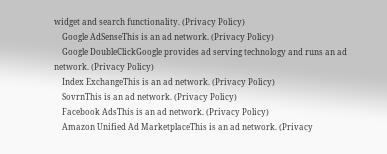widget and search functionality. (Privacy Policy)
    Google AdSenseThis is an ad network. (Privacy Policy)
    Google DoubleClickGoogle provides ad serving technology and runs an ad network. (Privacy Policy)
    Index ExchangeThis is an ad network. (Privacy Policy)
    SovrnThis is an ad network. (Privacy Policy)
    Facebook AdsThis is an ad network. (Privacy Policy)
    Amazon Unified Ad MarketplaceThis is an ad network. (Privacy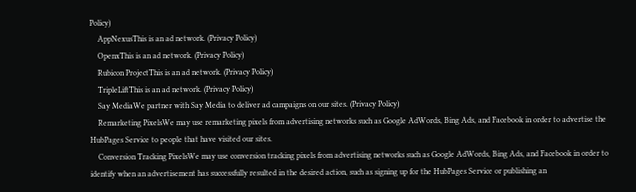Policy)
    AppNexusThis is an ad network. (Privacy Policy)
    OpenxThis is an ad network. (Privacy Policy)
    Rubicon ProjectThis is an ad network. (Privacy Policy)
    TripleLiftThis is an ad network. (Privacy Policy)
    Say MediaWe partner with Say Media to deliver ad campaigns on our sites. (Privacy Policy)
    Remarketing PixelsWe may use remarketing pixels from advertising networks such as Google AdWords, Bing Ads, and Facebook in order to advertise the HubPages Service to people that have visited our sites.
    Conversion Tracking PixelsWe may use conversion tracking pixels from advertising networks such as Google AdWords, Bing Ads, and Facebook in order to identify when an advertisement has successfully resulted in the desired action, such as signing up for the HubPages Service or publishing an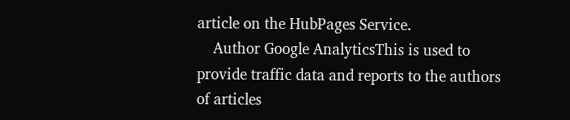article on the HubPages Service.
    Author Google AnalyticsThis is used to provide traffic data and reports to the authors of articles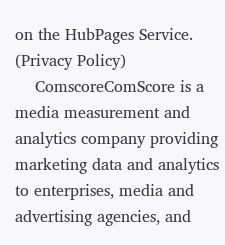on the HubPages Service. (Privacy Policy)
    ComscoreComScore is a media measurement and analytics company providing marketing data and analytics to enterprises, media and advertising agencies, and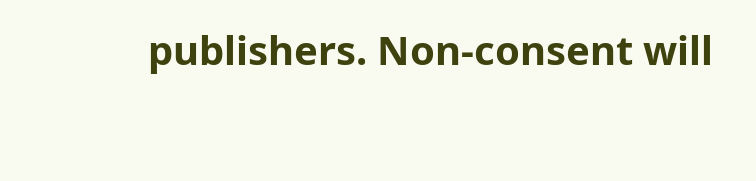publishers. Non-consent will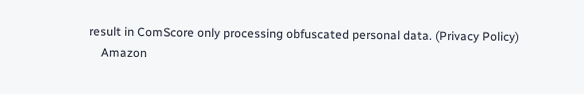result in ComScore only processing obfuscated personal data. (Privacy Policy)
    Amazon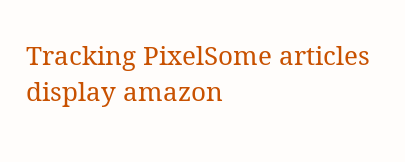Tracking PixelSome articles display amazon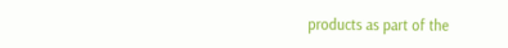products as part of the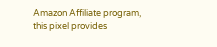Amazon Affiliate program, this pixel provides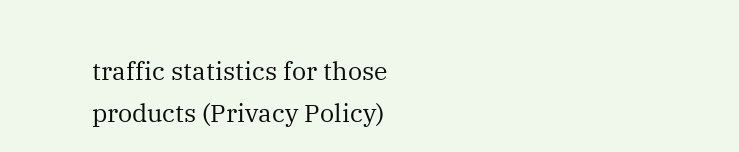traffic statistics for those products (Privacy Policy)